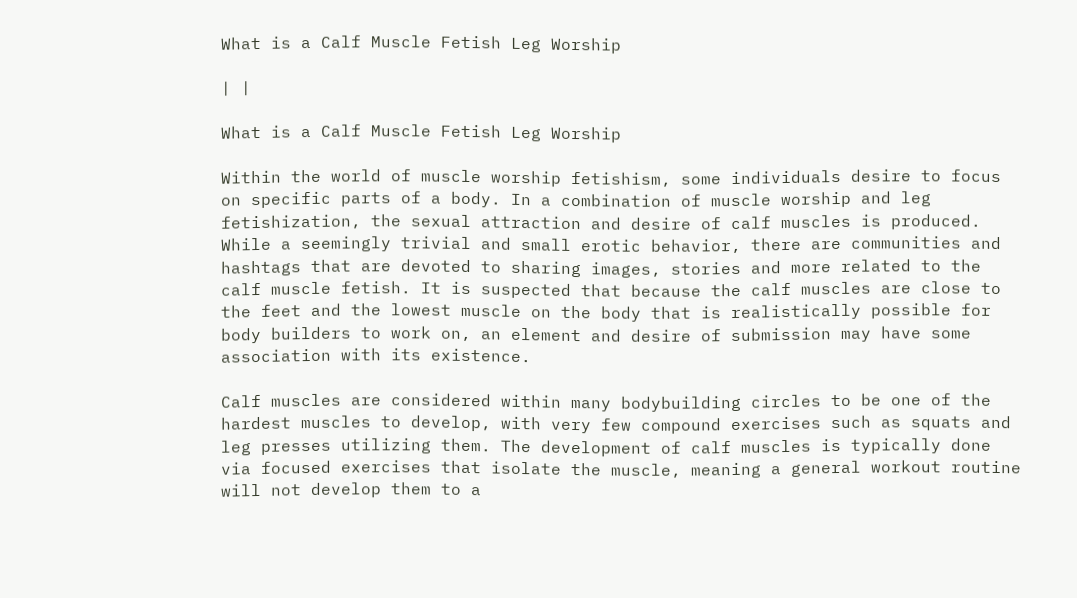What is a Calf Muscle Fetish Leg Worship

| |

What is a Calf Muscle Fetish Leg Worship

Within the world of muscle worship fetishism, some individuals desire to focus on specific parts of a body. In a combination of muscle worship and leg fetishization, the sexual attraction and desire of calf muscles is produced. While a seemingly trivial and small erotic behavior, there are communities and hashtags that are devoted to sharing images, stories and more related to the calf muscle fetish. It is suspected that because the calf muscles are close to the feet and the lowest muscle on the body that is realistically possible for body builders to work on, an element and desire of submission may have some association with its existence.

Calf muscles are considered within many bodybuilding circles to be one of the hardest muscles to develop, with very few compound exercises such as squats and leg presses utilizing them. The development of calf muscles is typically done via focused exercises that isolate the muscle, meaning a general workout routine will not develop them to a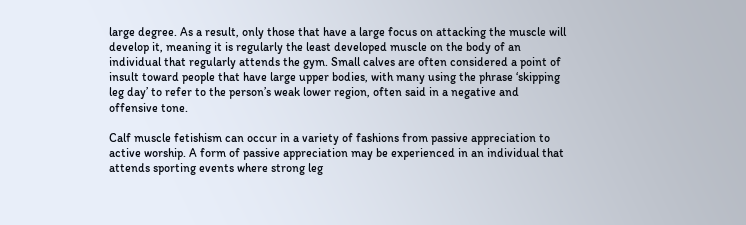large degree. As a result, only those that have a large focus on attacking the muscle will develop it, meaning it is regularly the least developed muscle on the body of an individual that regularly attends the gym. Small calves are often considered a point of insult toward people that have large upper bodies, with many using the phrase ‘skipping leg day’ to refer to the person’s weak lower region, often said in a negative and offensive tone.

Calf muscle fetishism can occur in a variety of fashions from passive appreciation to active worship. A form of passive appreciation may be experienced in an individual that attends sporting events where strong leg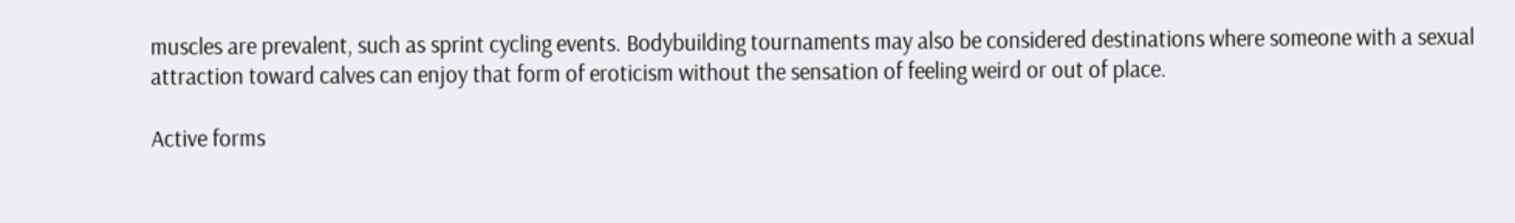muscles are prevalent, such as sprint cycling events. Bodybuilding tournaments may also be considered destinations where someone with a sexual attraction toward calves can enjoy that form of eroticism without the sensation of feeling weird or out of place.

Active forms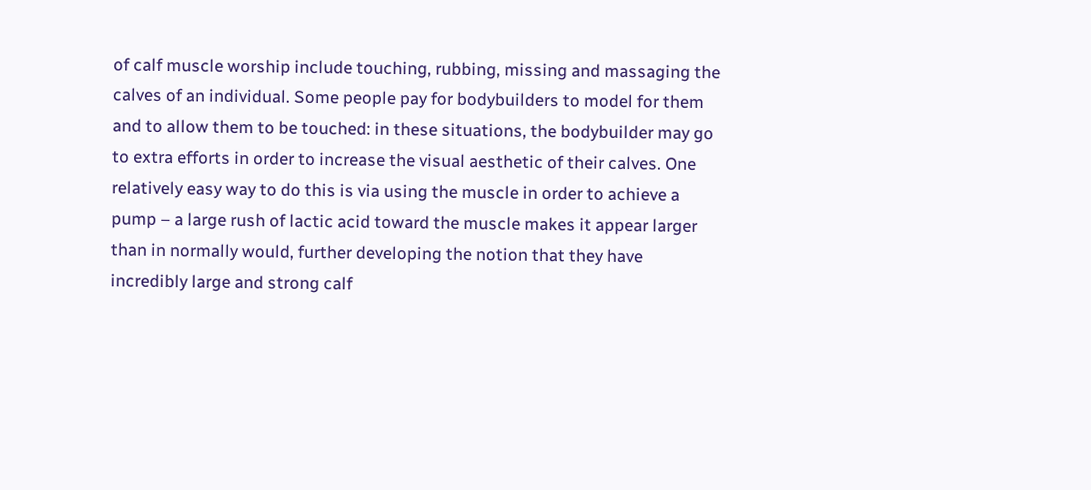of calf muscle worship include touching, rubbing, missing and massaging the calves of an individual. Some people pay for bodybuilders to model for them and to allow them to be touched: in these situations, the bodybuilder may go to extra efforts in order to increase the visual aesthetic of their calves. One relatively easy way to do this is via using the muscle in order to achieve a pump – a large rush of lactic acid toward the muscle makes it appear larger than in normally would, further developing the notion that they have incredibly large and strong calf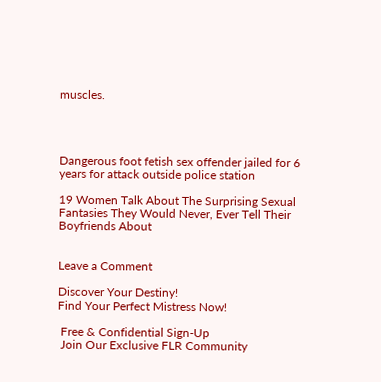muscles.




Dangerous foot fetish sex offender jailed for 6 years for attack outside police station

19 Women Talk About The Surprising Sexual Fantasies They Would Never, Ever Tell Their Boyfriends About


Leave a Comment

Discover Your Destiny!
Find Your Perfect Mistress Now!

 Free & Confidential Sign-Up
 Join Our Exclusive FLR Community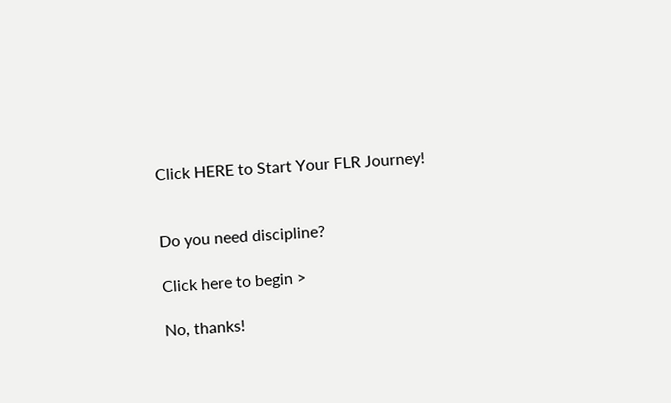Click HERE to Start Your FLR Journey!


Do you need discipline?

Click here to begin >

No, thanks!